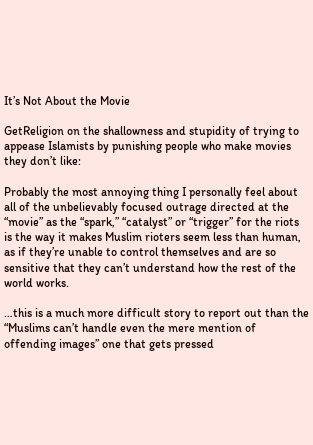It’s Not About the Movie

GetReligion on the shallowness and stupidity of trying to appease Islamists by punishing people who make movies they don’t like:

Probably the most annoying thing I personally feel about all of the unbelievably focused outrage directed at the “movie” as the “spark,” “catalyst” or “trigger” for the riots is the way it makes Muslim rioters seem less than human, as if they’re unable to control themselves and are so sensitive that they can’t understand how the rest of the world works.

…this is a much more difficult story to report out than the “Muslims can’t handle even the mere mention of offending images” one that gets pressed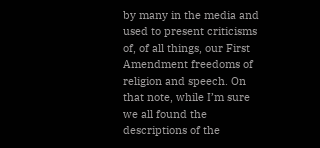by many in the media and used to present criticisms of, of all things, our First Amendment freedoms of religion and speech. On that note, while I’m sure we all found the descriptions of the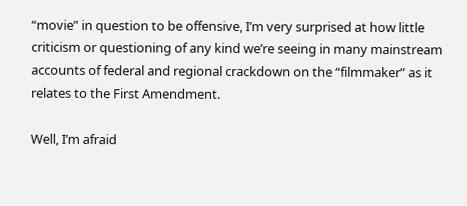“movie” in question to be offensive, I’m very surprised at how little criticism or questioning of any kind we’re seeing in many mainstream accounts of federal and regional crackdown on the “filmmaker” as it relates to the First Amendment.

Well, I’m afraid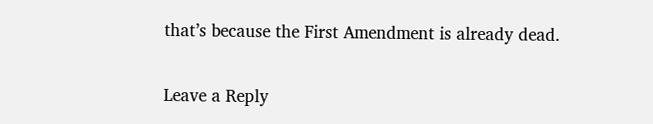that’s because the First Amendment is already dead.

Leave a Reply